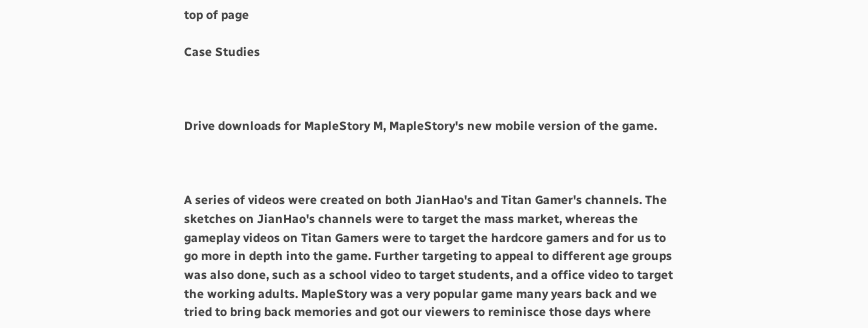top of page

Case Studies



Drive downloads for MapleStory M, MapleStory's new mobile version of the game.



A series of videos were created on both JianHao's and Titan Gamer's channels. The sketches on JianHao's channels were to target the mass market, whereas the gameplay videos on Titan Gamers were to target the hardcore gamers and for us to go more in depth into the game. Further targeting to appeal to different age groups was also done, such as a school video to target students, and a office video to target the working adults. MapleStory was a very popular game many years back and we tried to bring back memories and got our viewers to reminisce those days where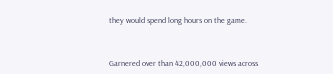they would spend long hours on the game.



Garnered over than 42,000,000 views across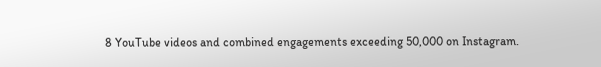8 YouTube videos and combined engagements exceeding 50,000 on Instagram.